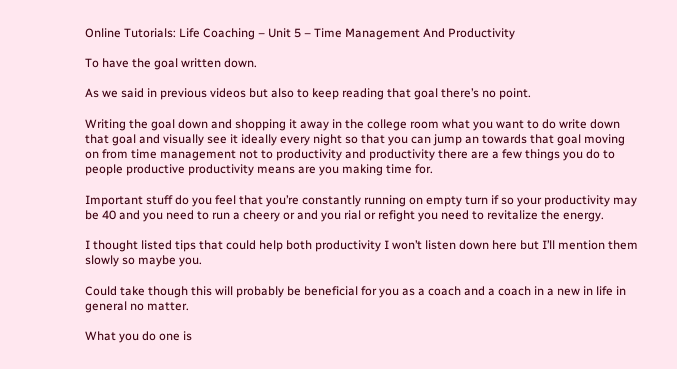Online Tutorials: Life Coaching – Unit 5 – Time Management And Productivity

To have the goal written down.

As we said in previous videos but also to keep reading that goal there’s no point.

Writing the goal down and shopping it away in the college room what you want to do write down that goal and visually see it ideally every night so that you can jump an towards that goal moving on from time management not to productivity and productivity there are a few things you do to people productive productivity means are you making time for.

Important stuff do you feel that you’re constantly running on empty turn if so your productivity may be 40 and you need to run a cheery or and you rial or refight you need to revitalize the energy.

I thought listed tips that could help both productivity I won’t listen down here but I’ll mention them slowly so maybe you.

Could take though this will probably be beneficial for you as a coach and a coach in a new in life in general no matter.

What you do one is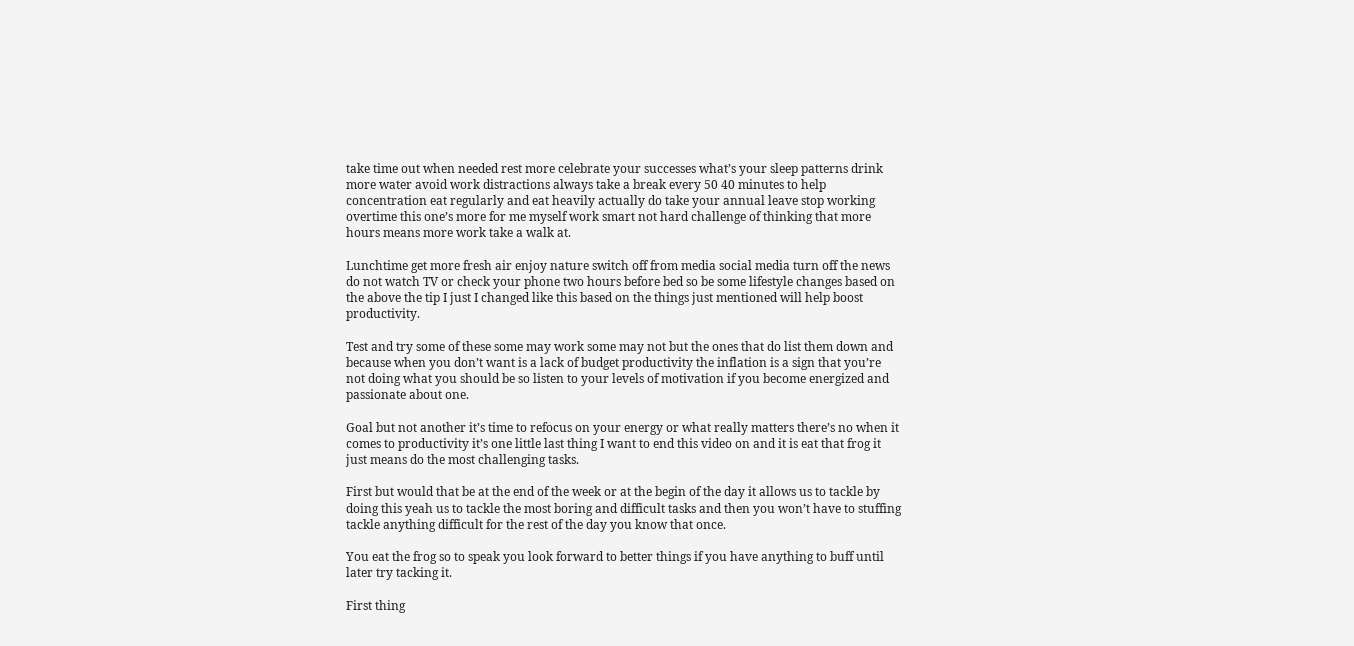take time out when needed rest more celebrate your successes what’s your sleep patterns drink more water avoid work distractions always take a break every 50 40 minutes to help concentration eat regularly and eat heavily actually do take your annual leave stop working overtime this one’s more for me myself work smart not hard challenge of thinking that more hours means more work take a walk at.

Lunchtime get more fresh air enjoy nature switch off from media social media turn off the news do not watch TV or check your phone two hours before bed so be some lifestyle changes based on the above the tip I just I changed like this based on the things just mentioned will help boost productivity.

Test and try some of these some may work some may not but the ones that do list them down and because when you don’t want is a lack of budget productivity the inflation is a sign that you’re not doing what you should be so listen to your levels of motivation if you become energized and passionate about one.

Goal but not another it’s time to refocus on your energy or what really matters there’s no when it comes to productivity it’s one little last thing I want to end this video on and it is eat that frog it just means do the most challenging tasks.

First but would that be at the end of the week or at the begin of the day it allows us to tackle by doing this yeah us to tackle the most boring and difficult tasks and then you won’t have to stuffing tackle anything difficult for the rest of the day you know that once.

You eat the frog so to speak you look forward to better things if you have anything to buff until later try tacking it.

First thing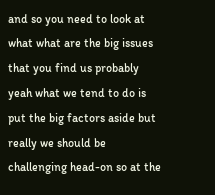and so you need to look at what what are the big issues that you find us probably yeah what we tend to do is put the big factors aside but really we should be challenging head-on so at the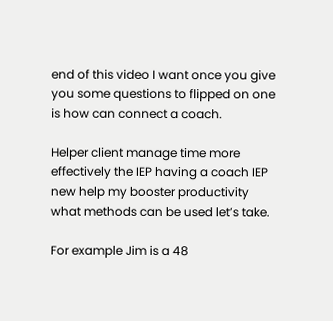end of this video I want once you give you some questions to flipped on one is how can connect a coach.

Helper client manage time more effectively the IEP having a coach IEP new help my booster productivity what methods can be used let’s take.

For example Jim is a 48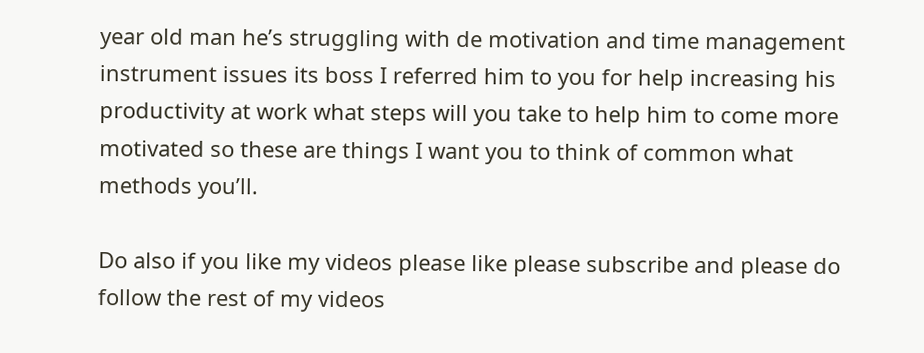year old man he’s struggling with de motivation and time management instrument issues its boss I referred him to you for help increasing his productivity at work what steps will you take to help him to come more motivated so these are things I want you to think of common what methods you’ll.

Do also if you like my videos please like please subscribe and please do follow the rest of my videos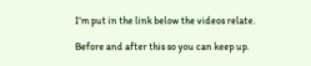I’m put in the link below the videos relate.

Before and after this so you can keep up.